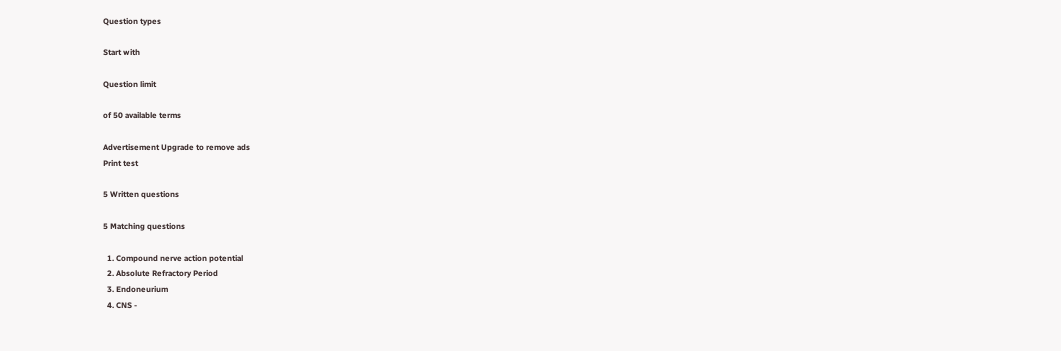Question types

Start with

Question limit

of 50 available terms

Advertisement Upgrade to remove ads
Print test

5 Written questions

5 Matching questions

  1. Compound nerve action potential
  2. Absolute Refractory Period
  3. Endoneurium
  4. CNS -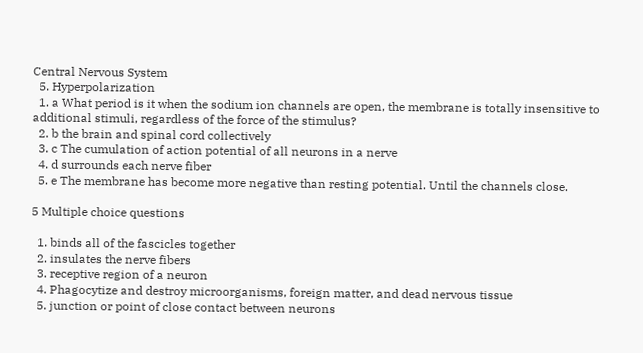Central Nervous System
  5. Hyperpolarization
  1. a What period is it when the sodium ion channels are open, the membrane is totally insensitive to additional stimuli, regardless of the force of the stimulus?
  2. b the brain and spinal cord collectively
  3. c The cumulation of action potential of all neurons in a nerve
  4. d surrounds each nerve fiber
  5. e The membrane has become more negative than resting potential. Until the channels close.

5 Multiple choice questions

  1. binds all of the fascicles together
  2. insulates the nerve fibers
  3. receptive region of a neuron
  4. Phagocytize and destroy microorganisms, foreign matter, and dead nervous tissue
  5. junction or point of close contact between neurons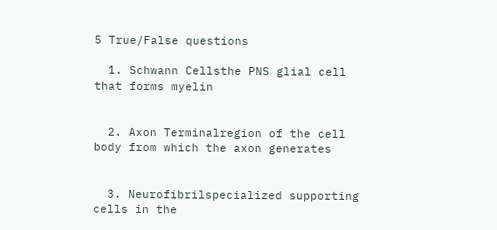5 True/False questions

  1. Schwann Cellsthe PNS glial cell that forms myelin


  2. Axon Terminalregion of the cell body from which the axon generates


  3. Neurofibrilspecialized supporting cells in the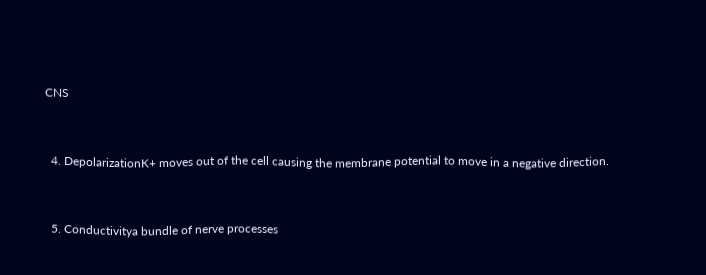CNS


  4. DepolarizationK+ moves out of the cell causing the membrane potential to move in a negative direction.


  5. Conductivitya bundle of nerve processes